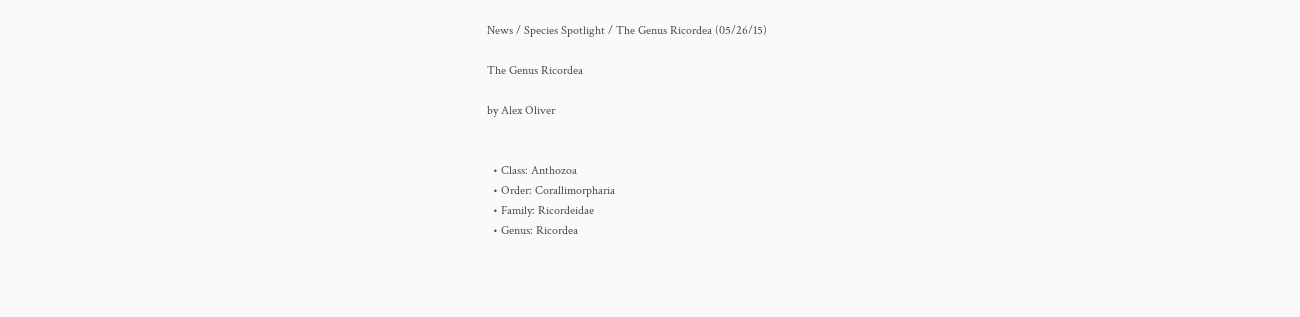News / Species Spotlight / The Genus Ricordea (05/26/15)

The Genus Ricordea

by Alex Oliver


  • Class: Anthozoa
  • Order: Corallimorpharia
  • Family: Ricordeidae
  • Genus: Ricordea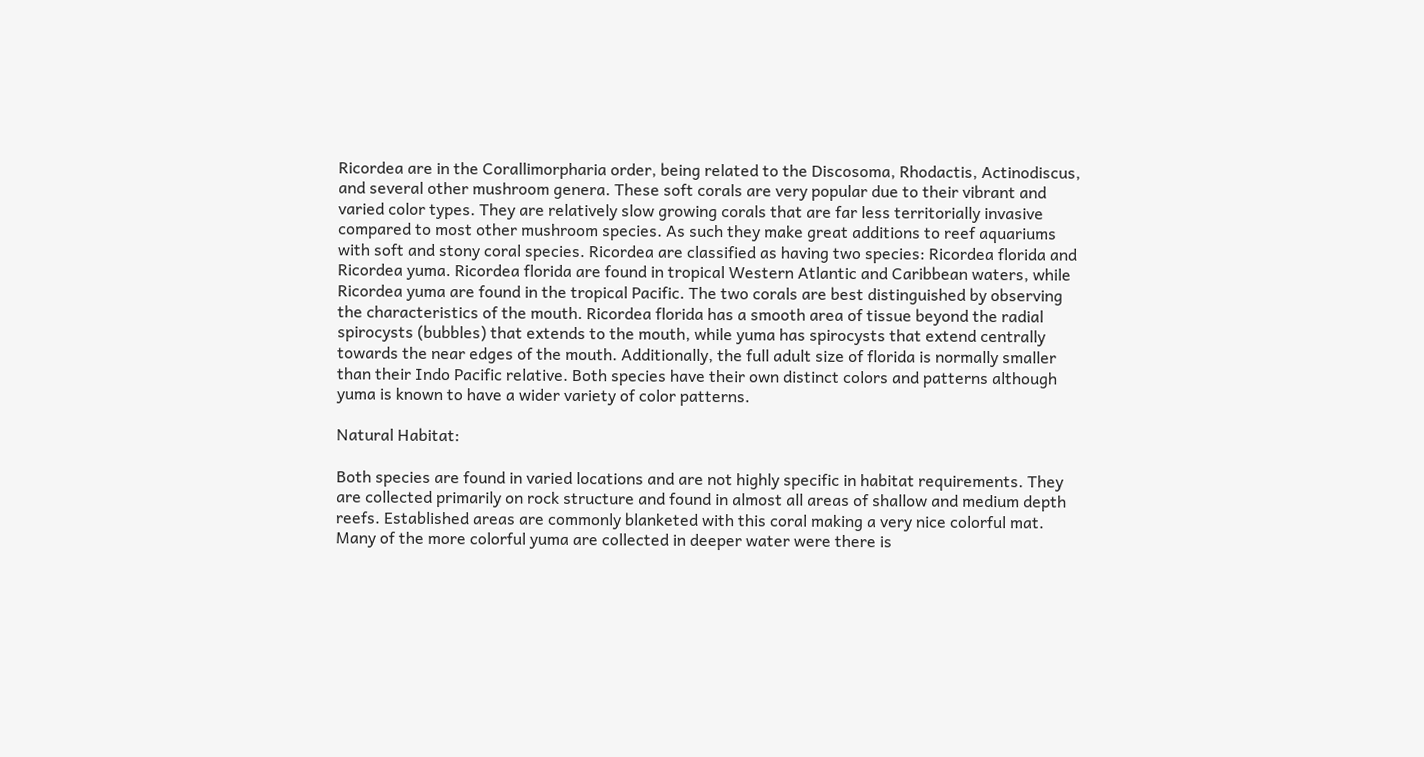Ricordea are in the Corallimorpharia order, being related to the Discosoma, Rhodactis, Actinodiscus, and several other mushroom genera. These soft corals are very popular due to their vibrant and varied color types. They are relatively slow growing corals that are far less territorially invasive compared to most other mushroom species. As such they make great additions to reef aquariums with soft and stony coral species. Ricordea are classified as having two species: Ricordea florida and Ricordea yuma. Ricordea florida are found in tropical Western Atlantic and Caribbean waters, while Ricordea yuma are found in the tropical Pacific. The two corals are best distinguished by observing the characteristics of the mouth. Ricordea florida has a smooth area of tissue beyond the radial spirocysts (bubbles) that extends to the mouth, while yuma has spirocysts that extend centrally towards the near edges of the mouth. Additionally, the full adult size of florida is normally smaller than their Indo Pacific relative. Both species have their own distinct colors and patterns although yuma is known to have a wider variety of color patterns.

Natural Habitat:

Both species are found in varied locations and are not highly specific in habitat requirements. They are collected primarily on rock structure and found in almost all areas of shallow and medium depth reefs. Established areas are commonly blanketed with this coral making a very nice colorful mat. Many of the more colorful yuma are collected in deeper water were there is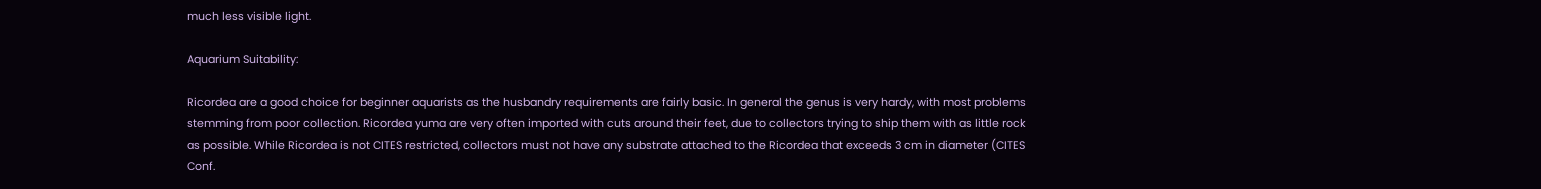much less visible light.

Aquarium Suitability:

Ricordea are a good choice for beginner aquarists as the husbandry requirements are fairly basic. In general the genus is very hardy, with most problems stemming from poor collection. Ricordea yuma are very often imported with cuts around their feet, due to collectors trying to ship them with as little rock as possible. While Ricordea is not CITES restricted, collectors must not have any substrate attached to the Ricordea that exceeds 3 cm in diameter (CITES Conf.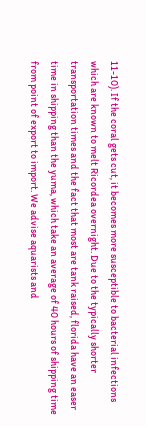11-10). If the coral gets cut, it becomes more susceptible to bacterial infections which are known to melt Ricordea overnight. Due to the typically shorter transportation times and the fact that most are tank raised, florida have an easer time in shipping than the yuma, which take an average of 40 hours of shipping time from point of export to import. We advise aquarists and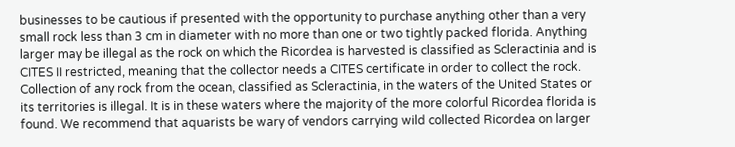businesses to be cautious if presented with the opportunity to purchase anything other than a very small rock less than 3 cm in diameter with no more than one or two tightly packed florida. Anything larger may be illegal as the rock on which the Ricordea is harvested is classified as Scleractinia and is CITES II restricted, meaning that the collector needs a CITES certificate in order to collect the rock. Collection of any rock from the ocean, classified as Scleractinia, in the waters of the United States or its territories is illegal. It is in these waters where the majority of the more colorful Ricordea florida is found. We recommend that aquarists be wary of vendors carrying wild collected Ricordea on larger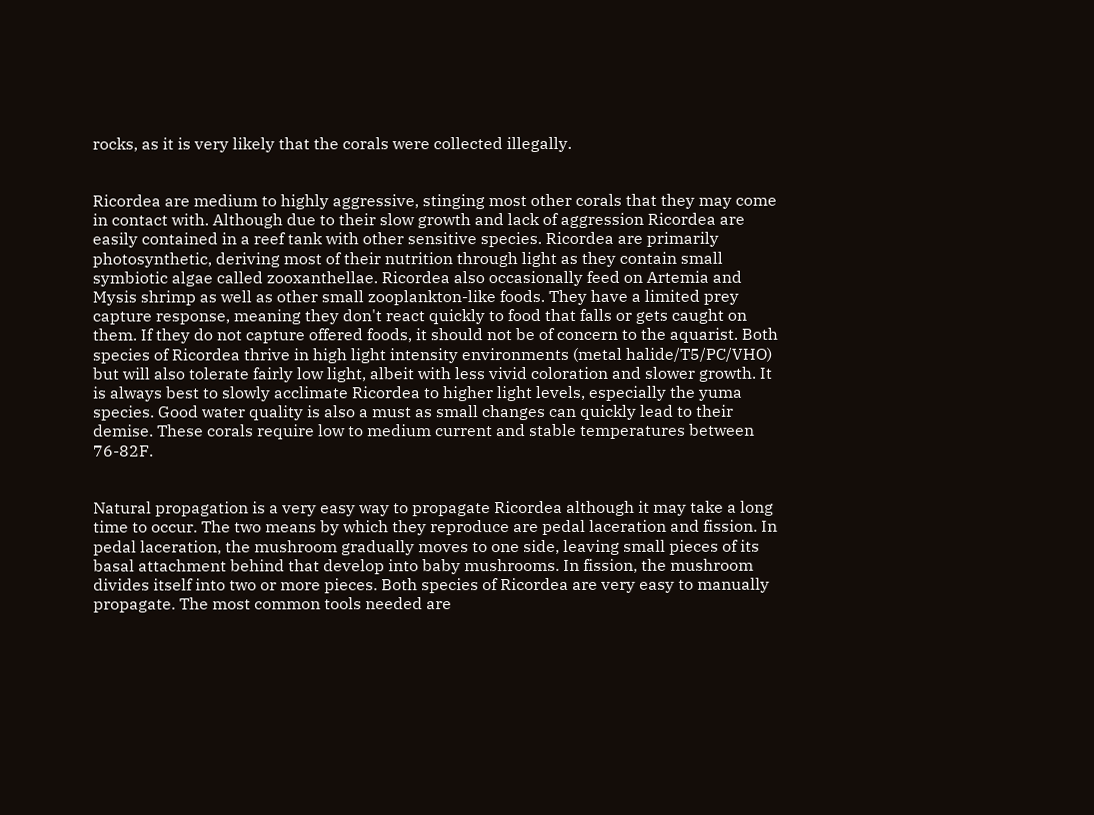rocks, as it is very likely that the corals were collected illegally.


Ricordea are medium to highly aggressive, stinging most other corals that they may come in contact with. Although due to their slow growth and lack of aggression Ricordea are easily contained in a reef tank with other sensitive species. Ricordea are primarily photosynthetic, deriving most of their nutrition through light as they contain small symbiotic algae called zooxanthellae. Ricordea also occasionally feed on Artemia and Mysis shrimp as well as other small zooplankton-like foods. They have a limited prey capture response, meaning they don't react quickly to food that falls or gets caught on them. If they do not capture offered foods, it should not be of concern to the aquarist. Both species of Ricordea thrive in high light intensity environments (metal halide/T5/PC/VHO) but will also tolerate fairly low light, albeit with less vivid coloration and slower growth. It is always best to slowly acclimate Ricordea to higher light levels, especially the yuma species. Good water quality is also a must as small changes can quickly lead to their demise. These corals require low to medium current and stable temperatures between 76-82F.


Natural propagation is a very easy way to propagate Ricordea although it may take a long time to occur. The two means by which they reproduce are pedal laceration and fission. In pedal laceration, the mushroom gradually moves to one side, leaving small pieces of its basal attachment behind that develop into baby mushrooms. In fission, the mushroom divides itself into two or more pieces. Both species of Ricordea are very easy to manually propagate. The most common tools needed are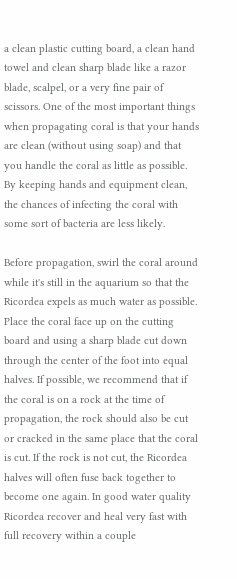a clean plastic cutting board, a clean hand towel and clean sharp blade like a razor blade, scalpel, or a very fine pair of scissors. One of the most important things when propagating coral is that your hands are clean (without using soap) and that you handle the coral as little as possible. By keeping hands and equipment clean, the chances of infecting the coral with some sort of bacteria are less likely.

Before propagation, swirl the coral around while it's still in the aquarium so that the Ricordea expels as much water as possible. Place the coral face up on the cutting board and using a sharp blade cut down through the center of the foot into equal halves. If possible, we recommend that if the coral is on a rock at the time of propagation, the rock should also be cut or cracked in the same place that the coral is cut. If the rock is not cut, the Ricordea halves will often fuse back together to become one again. In good water quality Ricordea recover and heal very fast with full recovery within a couple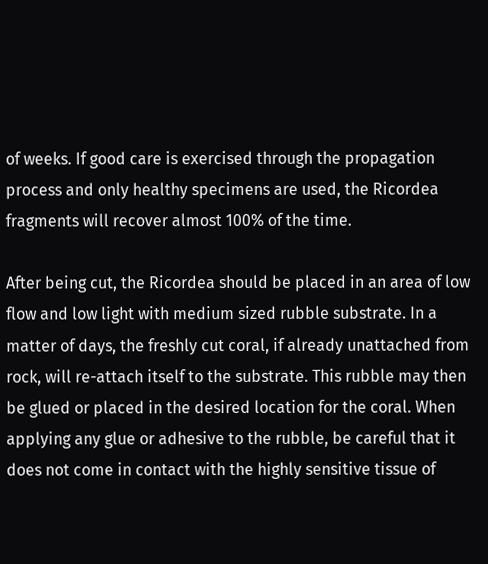of weeks. If good care is exercised through the propagation process and only healthy specimens are used, the Ricordea fragments will recover almost 100% of the time.

After being cut, the Ricordea should be placed in an area of low flow and low light with medium sized rubble substrate. In a matter of days, the freshly cut coral, if already unattached from rock, will re-attach itself to the substrate. This rubble may then be glued or placed in the desired location for the coral. When applying any glue or adhesive to the rubble, be careful that it does not come in contact with the highly sensitive tissue of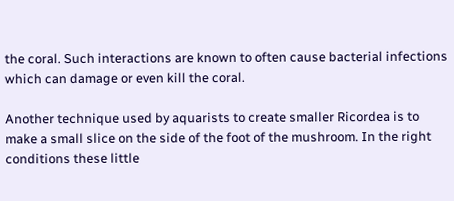the coral. Such interactions are known to often cause bacterial infections which can damage or even kill the coral.

Another technique used by aquarists to create smaller Ricordea is to make a small slice on the side of the foot of the mushroom. In the right conditions these little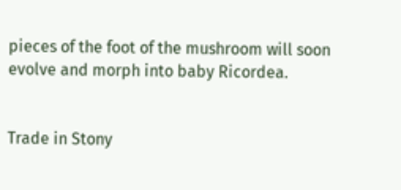pieces of the foot of the mushroom will soon evolve and morph into baby Ricordea.


Trade in Stony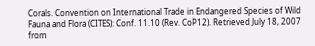Corals. Convention on International Trade in Endangered Species of Wild Fauna and Flora (CITES): Conf. 11.10 (Rev. CoP12). Retrieved July 18, 2007 from